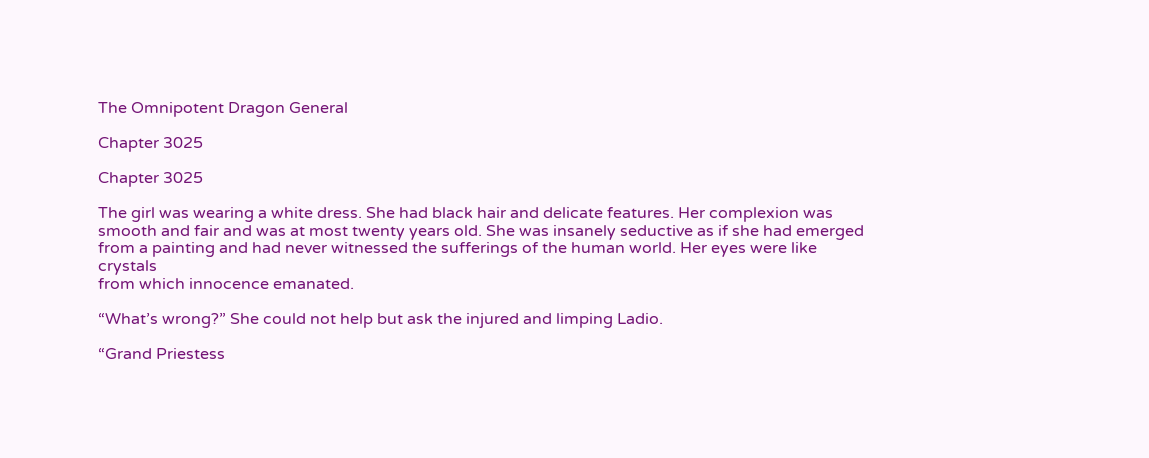The Omnipotent Dragon General

Chapter 3025

Chapter 3025

The girl was wearing a white dress. She had black hair and delicate features. Her complexion was
smooth and fair and was at most twenty years old. She was insanely seductive as if she had emerged
from a painting and had never witnessed the sufferings of the human world. Her eyes were like crystals
from which innocence emanated.

“What’s wrong?” She could not help but ask the injured and limping Ladio.

“Grand Priestess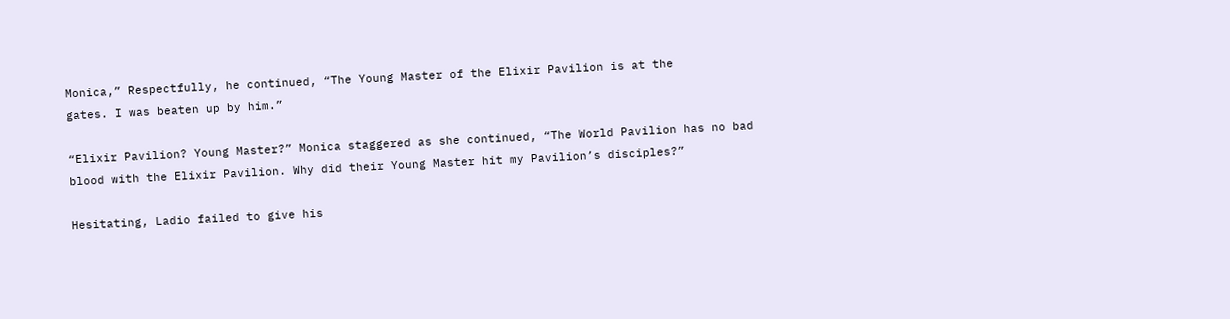Monica,” Respectfully, he continued, “The Young Master of the Elixir Pavilion is at the
gates. I was beaten up by him.”

“Elixir Pavilion? Young Master?” Monica staggered as she continued, “The World Pavilion has no bad
blood with the Elixir Pavilion. Why did their Young Master hit my Pavilion’s disciples?”

Hesitating, Ladio failed to give his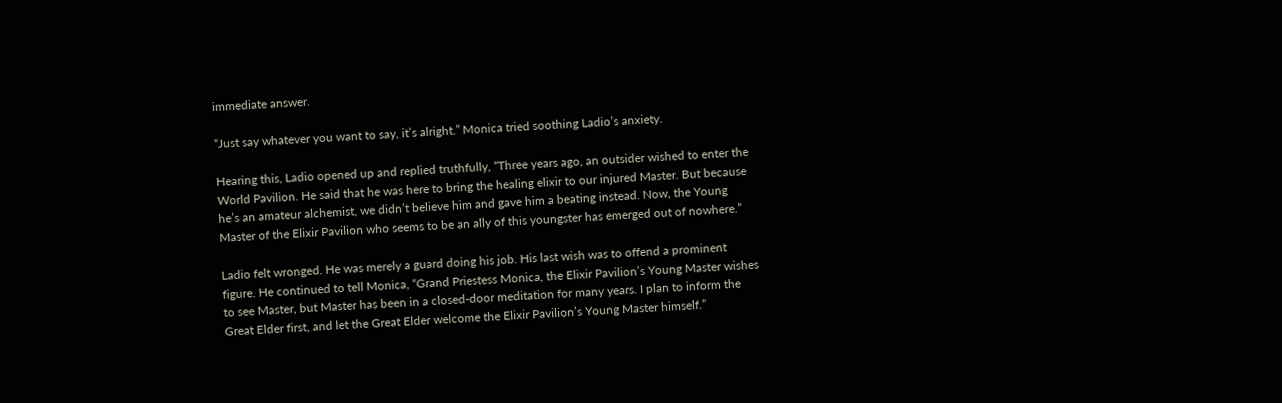immediate answer.

“Just say whatever you want to say, it’s alright.” Monica tried soothing Ladio’s anxiety.

Hearing this, Ladio opened up and replied truthfully, “Three years ago, an outsider wished to enter the
World Pavilion. He said that he was here to bring the healing elixir to our injured Master. But because
he’s an amateur alchemist, we didn’t believe him and gave him a beating instead. Now, the Young
Master of the Elixir Pavilion who seems to be an ally of this youngster has emerged out of nowhere.”

Ladio felt wronged. He was merely a guard doing his job. His last wish was to offend a prominent
figure. He continued to tell Monica, “Grand Priestess Monica, the Elixir Pavilion’s Young Master wishes
to see Master, but Master has been in a closed-door meditation for many years. I plan to inform the
Great Elder first, and let the Great Elder welcome the Elixir Pavilion’s Young Master himself.”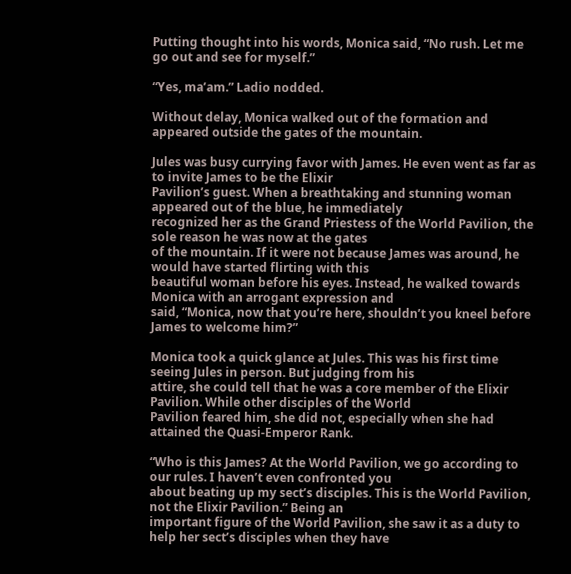Putting thought into his words, Monica said, “No rush. Let me go out and see for myself.”

“Yes, ma’am.” Ladio nodded.

Without delay, Monica walked out of the formation and appeared outside the gates of the mountain.

Jules was busy currying favor with James. He even went as far as to invite James to be the Elixir
Pavilion’s guest. When a breathtaking and stunning woman appeared out of the blue, he immediately
recognized her as the Grand Priestess of the World Pavilion, the sole reason he was now at the gates
of the mountain. If it were not because James was around, he would have started flirting with this
beautiful woman before his eyes. Instead, he walked towards Monica with an arrogant expression and
said, “Monica, now that you’re here, shouldn’t you kneel before James to welcome him?”

Monica took a quick glance at Jules. This was his first time seeing Jules in person. But judging from his
attire, she could tell that he was a core member of the Elixir Pavilion. While other disciples of the World
Pavilion feared him, she did not, especially when she had attained the Quasi-Emperor Rank.

“Who is this James? At the World Pavilion, we go according to our rules. I haven’t even confronted you
about beating up my sect’s disciples. This is the World Pavilion, not the Elixir Pavilion.” Being an
important figure of the World Pavilion, she saw it as a duty to help her sect’s disciples when they have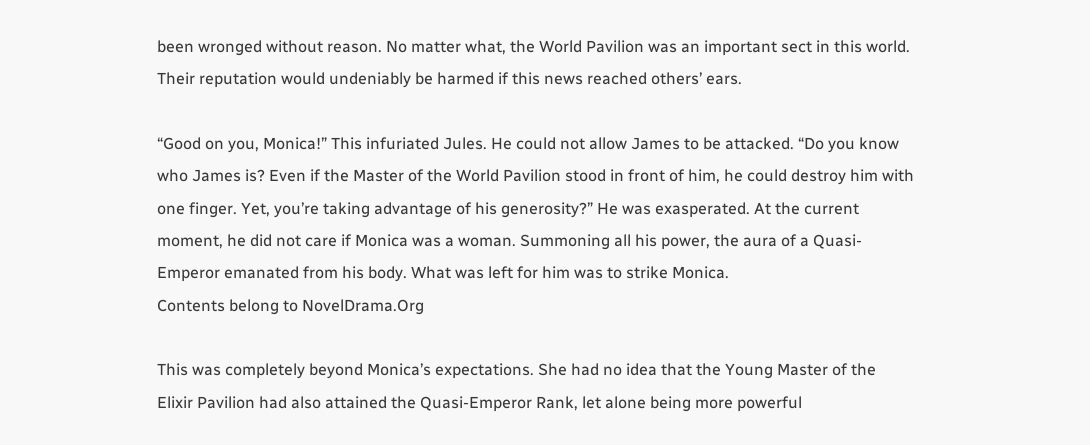been wronged without reason. No matter what, the World Pavilion was an important sect in this world.
Their reputation would undeniably be harmed if this news reached others’ ears.

“Good on you, Monica!” This infuriated Jules. He could not allow James to be attacked. “Do you know
who James is? Even if the Master of the World Pavilion stood in front of him, he could destroy him with
one finger. Yet, you’re taking advantage of his generosity?” He was exasperated. At the current
moment, he did not care if Monica was a woman. Summoning all his power, the aura of a Quasi-
Emperor emanated from his body. What was left for him was to strike Monica.
Contents belong to NovelDrama.Org

This was completely beyond Monica’s expectations. She had no idea that the Young Master of the
Elixir Pavilion had also attained the Quasi-Emperor Rank, let alone being more powerful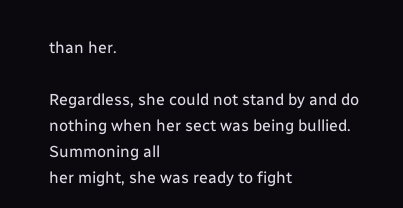than her.

Regardless, she could not stand by and do nothing when her sect was being bullied. Summoning all
her might, she was ready to fight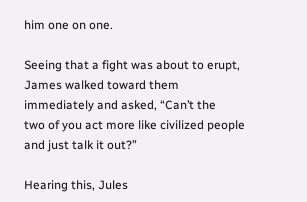him one on one.

Seeing that a fight was about to erupt, James walked toward them immediately and asked, “Can’t the
two of you act more like civilized people and just talk it out?”

Hearing this, Jules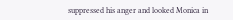suppressed his anger and looked Monica in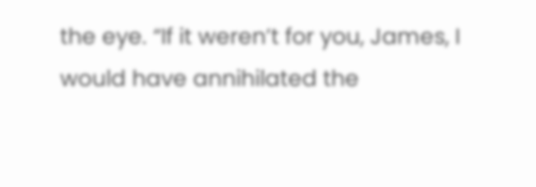the eye. “If it weren’t for you, James, I
would have annihilated the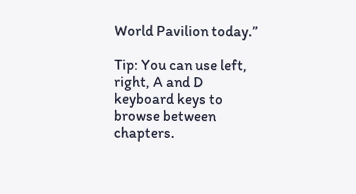World Pavilion today.”

Tip: You can use left, right, A and D keyboard keys to browse between chapters.